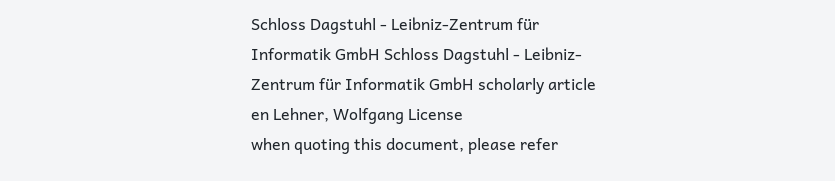Schloss Dagstuhl - Leibniz-Zentrum für Informatik GmbH Schloss Dagstuhl - Leibniz-Zentrum für Informatik GmbH scholarly article en Lehner, Wolfgang License
when quoting this document, please refer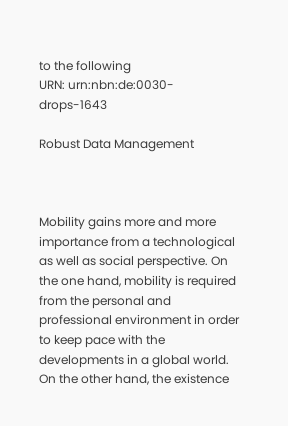to the following
URN: urn:nbn:de:0030-drops-1643

Robust Data Management



Mobility gains more and more importance from a technological as well as social perspective. On the one hand, mobility is required from the personal and professional environment in order to keep pace with the developments in a global world. On the other hand, the existence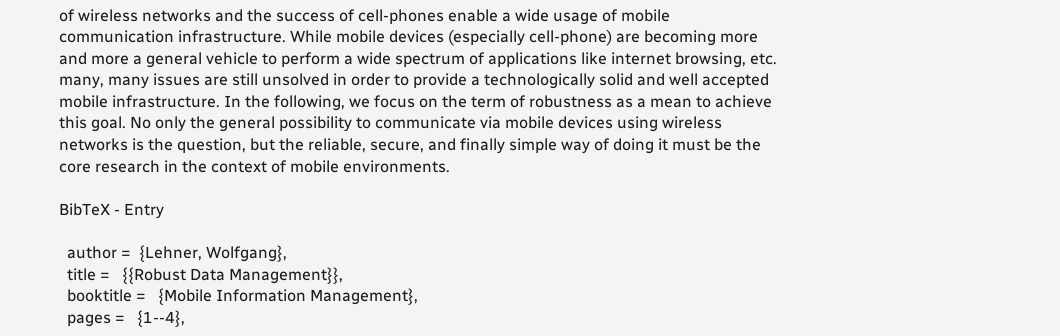of wireless networks and the success of cell-phones enable a wide usage of mobile communication infrastructure. While mobile devices (especially cell-phone) are becoming more and more a general vehicle to perform a wide spectrum of applications like internet browsing, etc. many, many issues are still unsolved in order to provide a technologically solid and well accepted mobile infrastructure. In the following, we focus on the term of robustness as a mean to achieve this goal. No only the general possibility to communicate via mobile devices using wireless networks is the question, but the reliable, secure, and finally simple way of doing it must be the core research in the context of mobile environments.

BibTeX - Entry

  author =  {Lehner, Wolfgang},
  title =   {{Robust Data Management}},
  booktitle =   {Mobile Information Management},
  pages =   {1--4},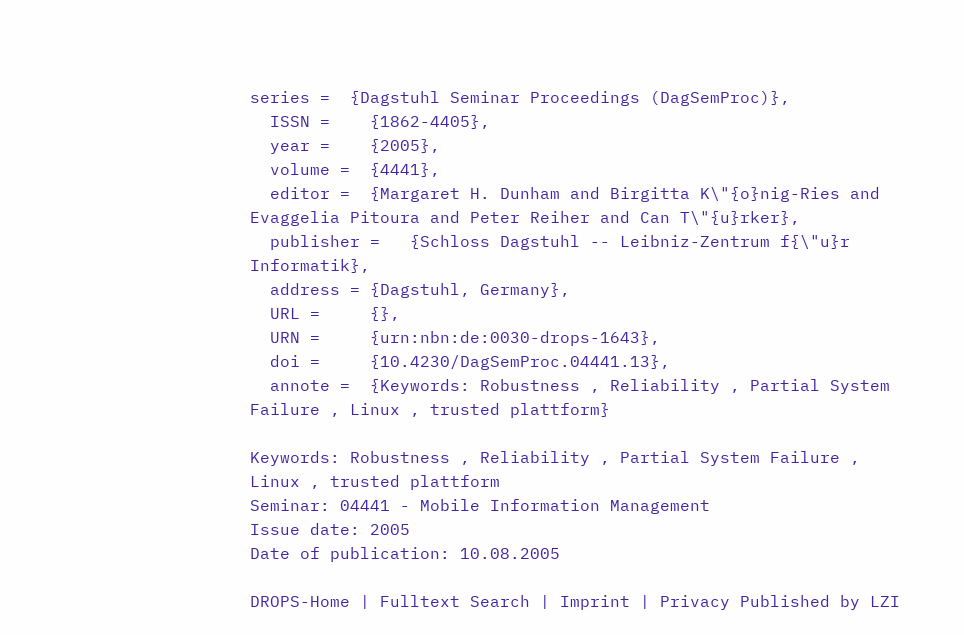series =  {Dagstuhl Seminar Proceedings (DagSemProc)},
  ISSN =    {1862-4405},
  year =    {2005},
  volume =  {4441},
  editor =  {Margaret H. Dunham and Birgitta K\"{o}nig-Ries and Evaggelia Pitoura and Peter Reiher and Can T\"{u}rker},
  publisher =   {Schloss Dagstuhl -- Leibniz-Zentrum f{\"u}r Informatik},
  address = {Dagstuhl, Germany},
  URL =     {},
  URN =     {urn:nbn:de:0030-drops-1643},
  doi =     {10.4230/DagSemProc.04441.13},
  annote =  {Keywords: Robustness , Reliability , Partial System Failure , Linux , trusted plattform}

Keywords: Robustness , Reliability , Partial System Failure , Linux , trusted plattform
Seminar: 04441 - Mobile Information Management
Issue date: 2005
Date of publication: 10.08.2005

DROPS-Home | Fulltext Search | Imprint | Privacy Published by LZI